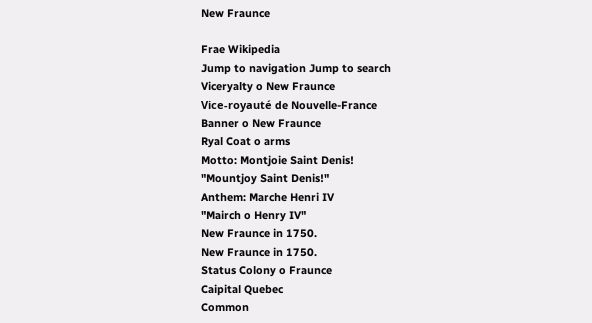New Fraunce

Frae Wikipedia
Jump to navigation Jump to search
Viceryalty o New Fraunce
Vice-royauté de Nouvelle-France
Banner o New Fraunce
Ryal Coat o arms
Motto: Montjoie Saint Denis!
"Mountjoy Saint Denis!"
Anthem: Marche Henri IV
"Mairch o Henry IV"
New Fraunce in 1750.
New Fraunce in 1750.
Status Colony o Fraunce
Caipital Quebec
Common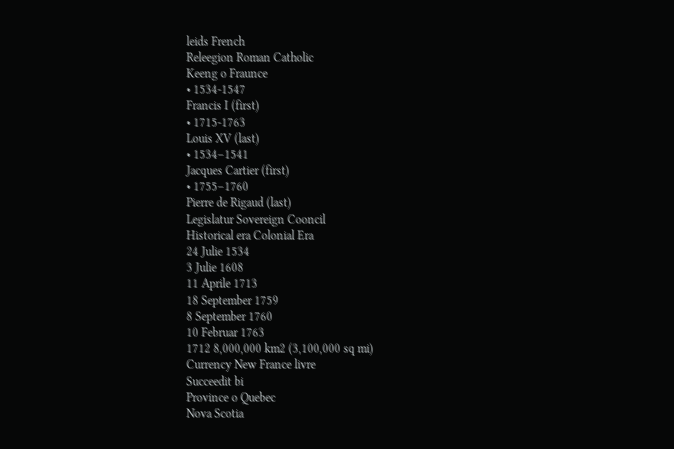leids French
Releegion Roman Catholic
Keeng o Fraunce
• 1534-1547
Francis I (first)
• 1715-1763
Louis XV (last)
• 1534–1541
Jacques Cartier (first)
• 1755–1760
Pierre de Rigaud (last)
Legislatur Sovereign Cooncil
Historical era Colonial Era
24 Julie 1534
3 Julie 1608
11 Aprile 1713
18 September 1759
8 September 1760
10 Februar 1763
1712 8,000,000 km2 (3,100,000 sq mi)
Currency New France livre
Succeedit bi
Province o Quebec
Nova Scotia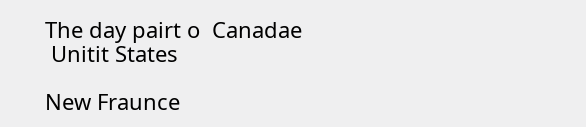The day pairt o  Canadae
 Unitit States

New Fraunce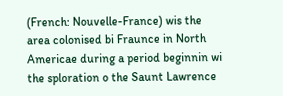(French: Nouvelle-France) wis the area colonised bi Fraunce in North Americae during a period beginnin wi the sploration o the Saunt Lawrence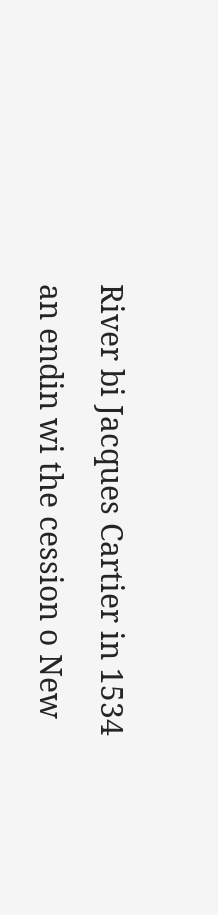River bi Jacques Cartier in 1534 an endin wi the cession o New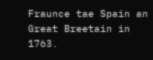Fraunce tae Spain an Great Breetain in 1763.